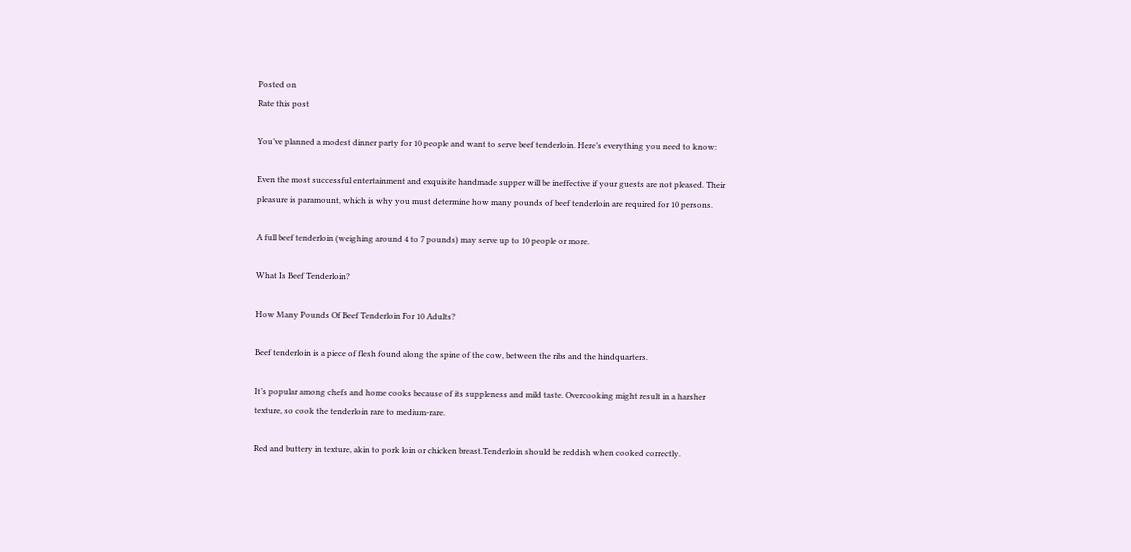Posted on
Rate this post

You’ve planned a modest dinner party for 10 people and want to serve beef tenderloin. Here’s everything you need to know:

Even the most successful entertainment and exquisite handmade supper will be ineffective if your guests are not pleased. Their pleasure is paramount, which is why you must determine how many pounds of beef tenderloin are required for 10 persons.

A full beef tenderloin (weighing around 4 to 7 pounds) may serve up to 10 people or more.

What Is Beef Tenderloin?

How Many Pounds Of Beef Tenderloin For 10 Adults?

Beef tenderloin is a piece of flesh found along the spine of the cow, between the ribs and the hindquarters.

It’s popular among chefs and home cooks because of its suppleness and mild taste. Overcooking might result in a harsher texture, so cook the tenderloin rare to medium-rare.

Red and buttery in texture, akin to pork loin or chicken breast.Tenderloin should be reddish when cooked correctly.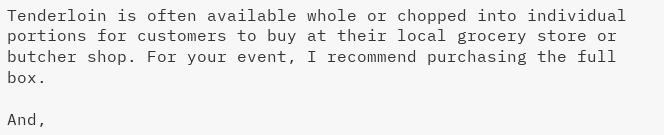Tenderloin is often available whole or chopped into individual portions for customers to buy at their local grocery store or butcher shop. For your event, I recommend purchasing the full box.

And,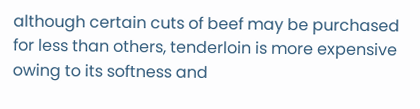although certain cuts of beef may be purchased for less than others, tenderloin is more expensive owing to its softness and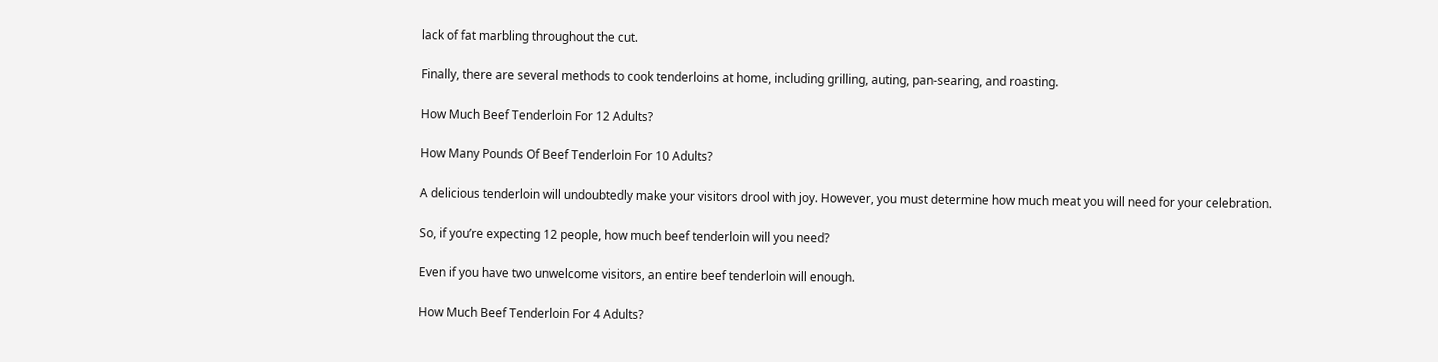lack of fat marbling throughout the cut.

Finally, there are several methods to cook tenderloins at home, including grilling, auting, pan-searing, and roasting.

How Much Beef Tenderloin For 12 Adults?

How Many Pounds Of Beef Tenderloin For 10 Adults?

A delicious tenderloin will undoubtedly make your visitors drool with joy. However, you must determine how much meat you will need for your celebration.

So, if you’re expecting 12 people, how much beef tenderloin will you need?

Even if you have two unwelcome visitors, an entire beef tenderloin will enough.

How Much Beef Tenderloin For 4 Adults?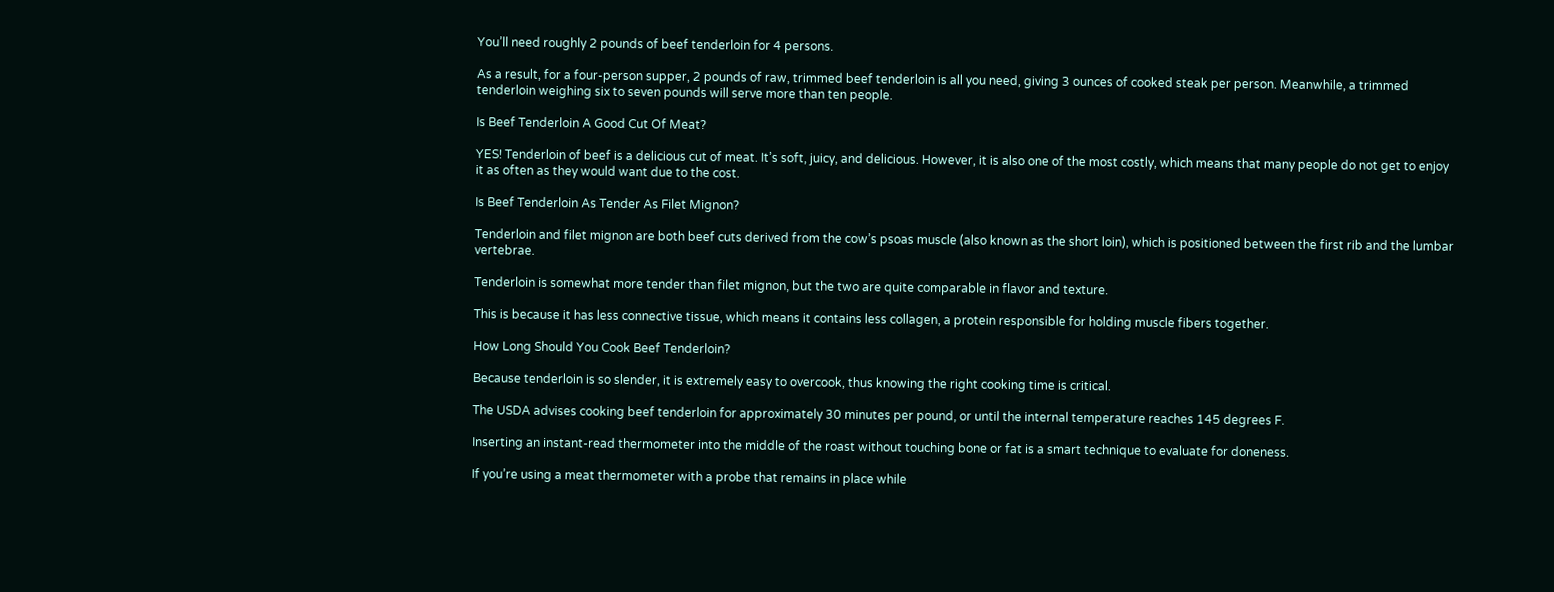You’ll need roughly 2 pounds of beef tenderloin for 4 persons.

As a result, for a four-person supper, 2 pounds of raw, trimmed beef tenderloin is all you need, giving 3 ounces of cooked steak per person. Meanwhile, a trimmed tenderloin weighing six to seven pounds will serve more than ten people.

Is Beef Tenderloin A Good Cut Of Meat?

YES! Tenderloin of beef is a delicious cut of meat. It’s soft, juicy, and delicious. However, it is also one of the most costly, which means that many people do not get to enjoy it as often as they would want due to the cost.

Is Beef Tenderloin As Tender As Filet Mignon?

Tenderloin and filet mignon are both beef cuts derived from the cow’s psoas muscle (also known as the short loin), which is positioned between the first rib and the lumbar vertebrae.

Tenderloin is somewhat more tender than filet mignon, but the two are quite comparable in flavor and texture.

This is because it has less connective tissue, which means it contains less collagen, a protein responsible for holding muscle fibers together.

How Long Should You Cook Beef Tenderloin?

Because tenderloin is so slender, it is extremely easy to overcook, thus knowing the right cooking time is critical.

The USDA advises cooking beef tenderloin for approximately 30 minutes per pound, or until the internal temperature reaches 145 degrees F.

Inserting an instant-read thermometer into the middle of the roast without touching bone or fat is a smart technique to evaluate for doneness.

If you’re using a meat thermometer with a probe that remains in place while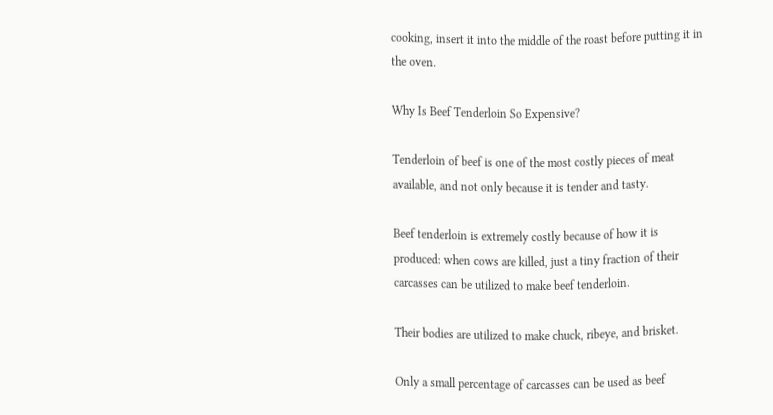cooking, insert it into the middle of the roast before putting it in the oven.

Why Is Beef Tenderloin So Expensive?

Tenderloin of beef is one of the most costly pieces of meat available, and not only because it is tender and tasty.

Beef tenderloin is extremely costly because of how it is produced: when cows are killed, just a tiny fraction of their carcasses can be utilized to make beef tenderloin.

Their bodies are utilized to make chuck, ribeye, and brisket.

Only a small percentage of carcasses can be used as beef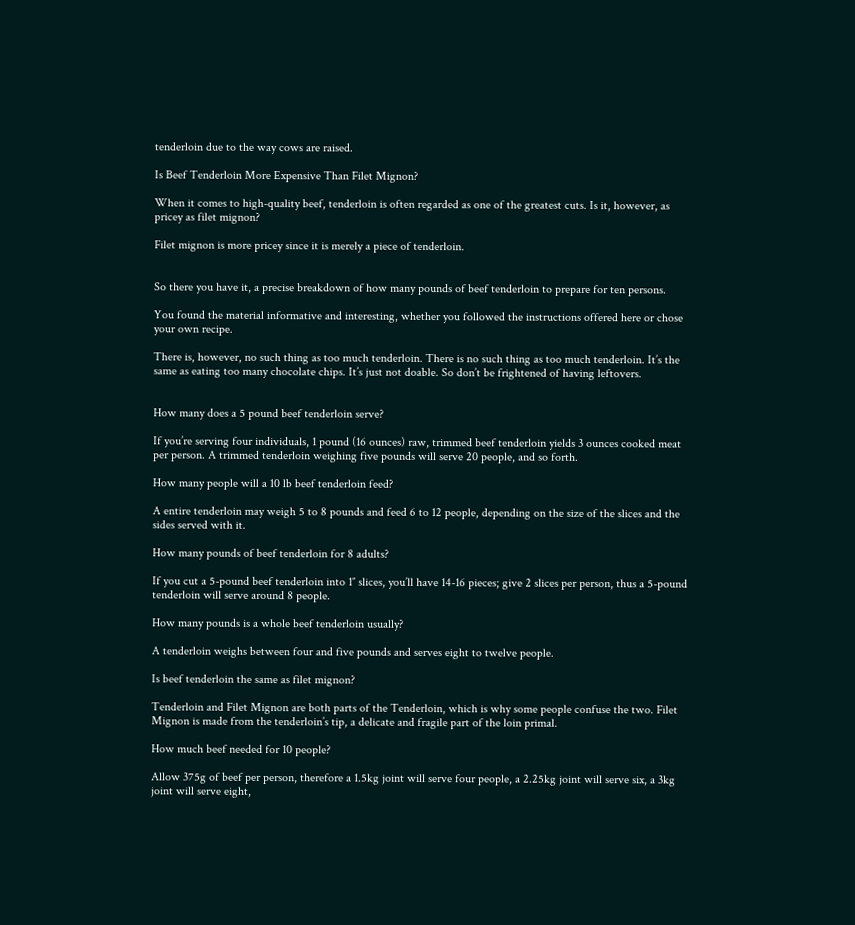tenderloin due to the way cows are raised.

Is Beef Tenderloin More Expensive Than Filet Mignon?

When it comes to high-quality beef, tenderloin is often regarded as one of the greatest cuts. Is it, however, as pricey as filet mignon?

Filet mignon is more pricey since it is merely a piece of tenderloin.


So there you have it, a precise breakdown of how many pounds of beef tenderloin to prepare for ten persons.

You found the material informative and interesting, whether you followed the instructions offered here or chose your own recipe.

There is, however, no such thing as too much tenderloin. There is no such thing as too much tenderloin. It’s the same as eating too many chocolate chips. It’s just not doable. So don’t be frightened of having leftovers.


How many does a 5 pound beef tenderloin serve?

If you’re serving four individuals, 1 pound (16 ounces) raw, trimmed beef tenderloin yields 3 ounces cooked meat per person. A trimmed tenderloin weighing five pounds will serve 20 people, and so forth.

How many people will a 10 lb beef tenderloin feed?

A entire tenderloin may weigh 5 to 8 pounds and feed 6 to 12 people, depending on the size of the slices and the sides served with it.

How many pounds of beef tenderloin for 8 adults?

If you cut a 5-pound beef tenderloin into 1″ slices, you’ll have 14-16 pieces; give 2 slices per person, thus a 5-pound tenderloin will serve around 8 people.

How many pounds is a whole beef tenderloin usually?

A tenderloin weighs between four and five pounds and serves eight to twelve people.

Is beef tenderloin the same as filet mignon?

Tenderloin and Filet Mignon are both parts of the Tenderloin, which is why some people confuse the two. Filet Mignon is made from the tenderloin’s tip, a delicate and fragile part of the loin primal.

How much beef needed for 10 people?

Allow 375g of beef per person, therefore a 1.5kg joint will serve four people, a 2.25kg joint will serve six, a 3kg joint will serve eight,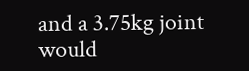and a 3.75kg joint would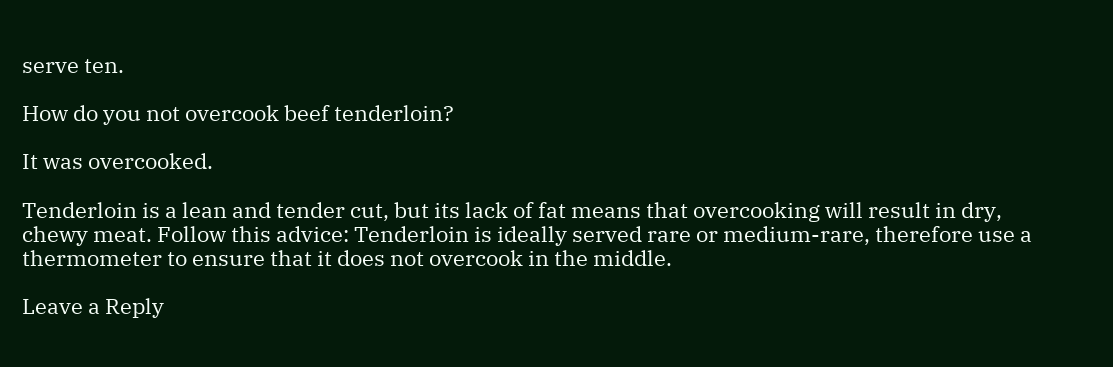serve ten.

How do you not overcook beef tenderloin?

It was overcooked.

Tenderloin is a lean and tender cut, but its lack of fat means that overcooking will result in dry, chewy meat. Follow this advice: Tenderloin is ideally served rare or medium-rare, therefore use a thermometer to ensure that it does not overcook in the middle.

Leave a Reply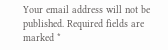Your email address will not be published. Required fields are marked *